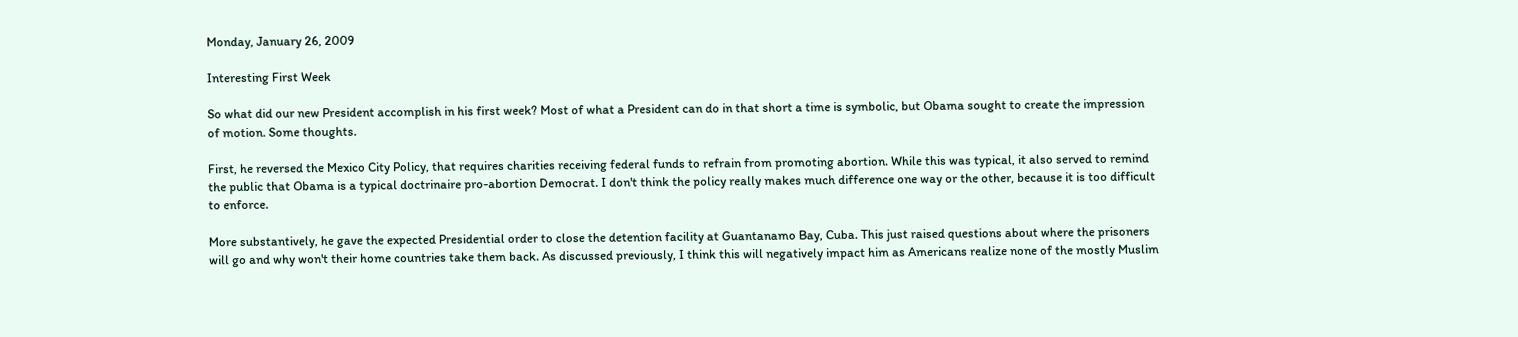Monday, January 26, 2009

Interesting First Week

So what did our new President accomplish in his first week? Most of what a President can do in that short a time is symbolic, but Obama sought to create the impression of motion. Some thoughts.

First, he reversed the Mexico City Policy, that requires charities receiving federal funds to refrain from promoting abortion. While this was typical, it also served to remind the public that Obama is a typical doctrinaire pro-abortion Democrat. I don't think the policy really makes much difference one way or the other, because it is too difficult to enforce.

More substantively, he gave the expected Presidential order to close the detention facility at Guantanamo Bay, Cuba. This just raised questions about where the prisoners will go and why won't their home countries take them back. As discussed previously, I think this will negatively impact him as Americans realize none of the mostly Muslim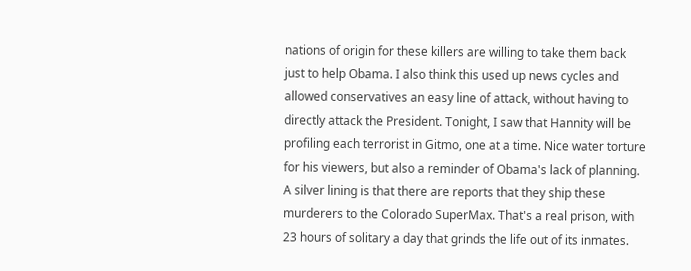nations of origin for these killers are willing to take them back just to help Obama. I also think this used up news cycles and allowed conservatives an easy line of attack, without having to directly attack the President. Tonight, I saw that Hannity will be profiling each terrorist in Gitmo, one at a time. Nice water torture for his viewers, but also a reminder of Obama's lack of planning. A silver lining is that there are reports that they ship these murderers to the Colorado SuperMax. That's a real prison, with 23 hours of solitary a day that grinds the life out of its inmates.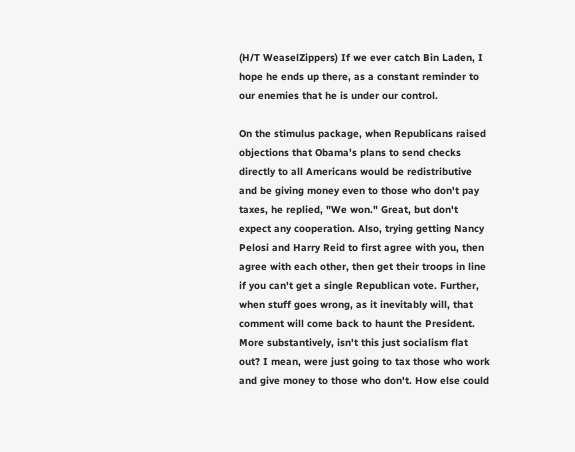(H/T WeaselZippers) If we ever catch Bin Laden, I hope he ends up there, as a constant reminder to our enemies that he is under our control.

On the stimulus package, when Republicans raised objections that Obama's plans to send checks directly to all Americans would be redistributive and be giving money even to those who don't pay taxes, he replied, "We won." Great, but don't expect any cooperation. Also, trying getting Nancy Pelosi and Harry Reid to first agree with you, then agree with each other, then get their troops in line if you can't get a single Republican vote. Further, when stuff goes wrong, as it inevitably will, that comment will come back to haunt the President. More substantively, isn't this just socialism flat out? I mean, were just going to tax those who work and give money to those who don't. How else could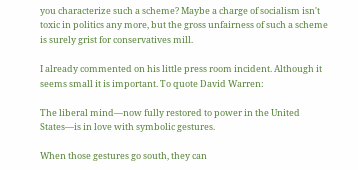you characterize such a scheme? Maybe a charge of socialism isn't toxic in politics any more, but the gross unfairness of such a scheme is surely grist for conservatives mill.

I already commented on his little press room incident. Although it seems small it is important. To quote David Warren:

The liberal mind—now fully restored to power in the United States—is in love with symbolic gestures.

When those gestures go south, they can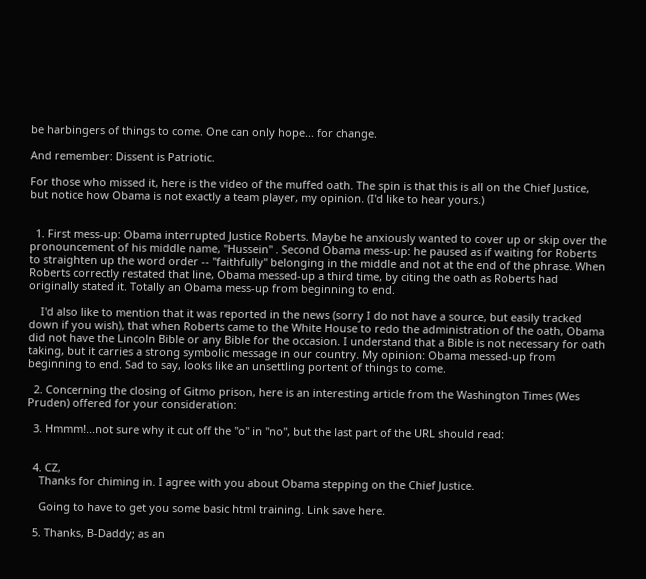be harbingers of things to come. One can only hope... for change.

And remember: Dissent is Patriotic.

For those who missed it, here is the video of the muffed oath. The spin is that this is all on the Chief Justice, but notice how Obama is not exactly a team player, my opinion. (I'd like to hear yours.)


  1. First mess-up: Obama interrupted Justice Roberts. Maybe he anxiously wanted to cover up or skip over the pronouncement of his middle name, "Hussein" . Second Obama mess-up: he paused as if waiting for Roberts to straighten up the word order -- "faithfully" belonging in the middle and not at the end of the phrase. When Roberts correctly restated that line, Obama messed-up a third time, by citing the oath as Roberts had originally stated it. Totally an Obama mess-up from beginning to end.

    I'd also like to mention that it was reported in the news (sorry I do not have a source, but easily tracked down if you wish), that when Roberts came to the White House to redo the administration of the oath, Obama did not have the Lincoln Bible or any Bible for the occasion. I understand that a Bible is not necessary for oath taking, but it carries a strong symbolic message in our country. My opinion: Obama messed-up from beginning to end. Sad to say, looks like an unsettling portent of things to come.

  2. Concerning the closing of Gitmo prison, here is an interesting article from the Washington Times (Wes Pruden) offered for your consideration:

  3. Hmmm!...not sure why it cut off the "o" in "no", but the last part of the URL should read:


  4. CZ,
    Thanks for chiming in. I agree with you about Obama stepping on the Chief Justice.

    Going to have to get you some basic html training. Link save here.

  5. Thanks, B-Daddy; as an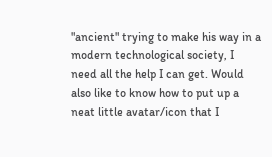"ancient" trying to make his way in a modern technological society, I need all the help I can get. Would also like to know how to put up a neat little avatar/icon that I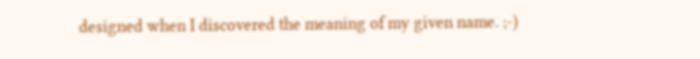designed when I discovered the meaning of my given name. ;-)